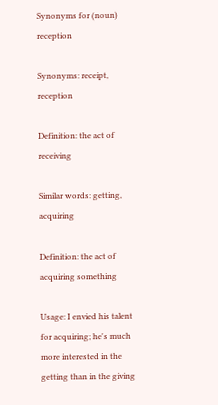Synonyms for (noun) reception

Synonyms: receipt, reception

Definition: the act of receiving

Similar words: getting, acquiring

Definition: the act of acquiring something

Usage: I envied his talent for acquiring; he's much more interested in the getting than in the giving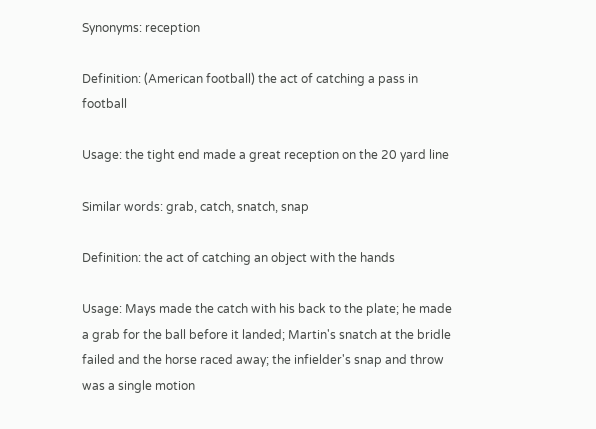Synonyms: reception

Definition: (American football) the act of catching a pass in football

Usage: the tight end made a great reception on the 20 yard line

Similar words: grab, catch, snatch, snap

Definition: the act of catching an object with the hands

Usage: Mays made the catch with his back to the plate; he made a grab for the ball before it landed; Martin's snatch at the bridle failed and the horse raced away; the infielder's snap and throw was a single motion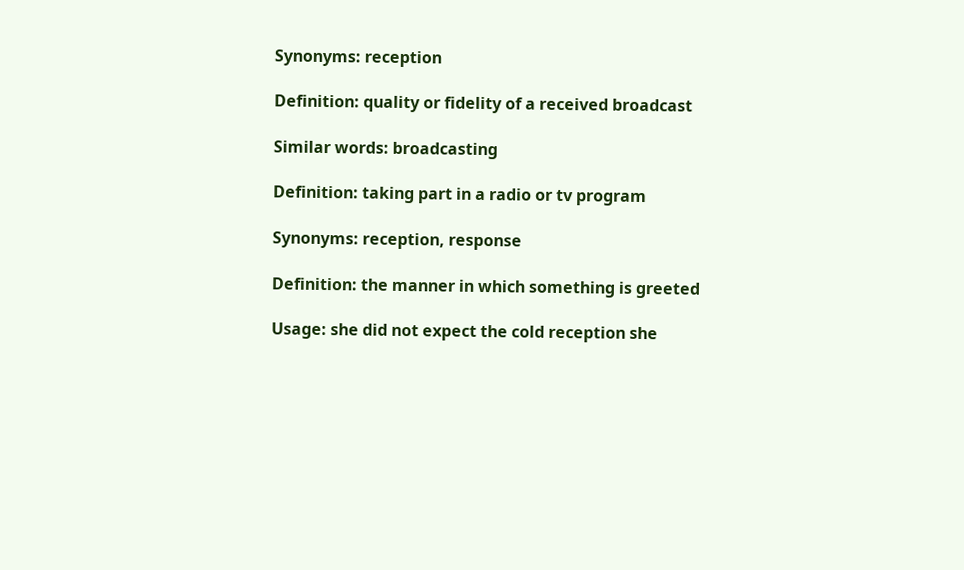Synonyms: reception

Definition: quality or fidelity of a received broadcast

Similar words: broadcasting

Definition: taking part in a radio or tv program

Synonyms: reception, response

Definition: the manner in which something is greeted

Usage: she did not expect the cold reception she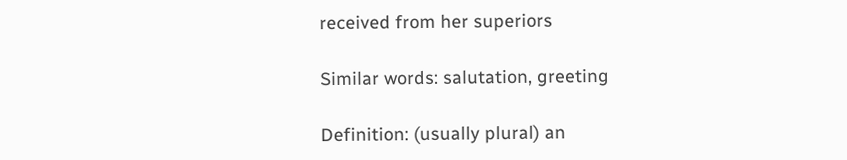received from her superiors

Similar words: salutation, greeting

Definition: (usually plural) an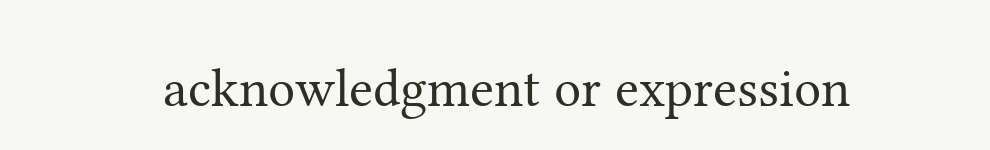acknowledgment or expression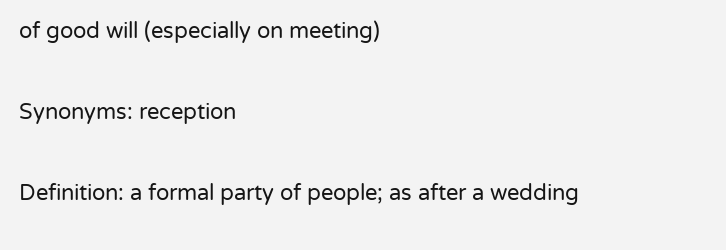of good will (especially on meeting)

Synonyms: reception

Definition: a formal party of people; as after a wedding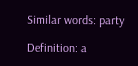Similar words: party

Definition: a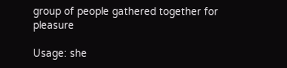group of people gathered together for pleasure

Usage: she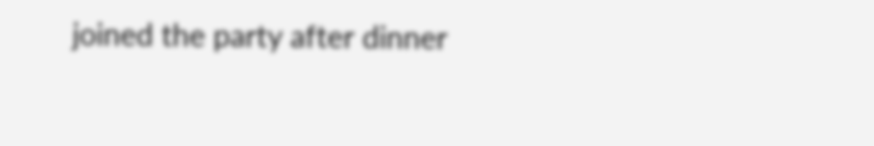joined the party after dinner